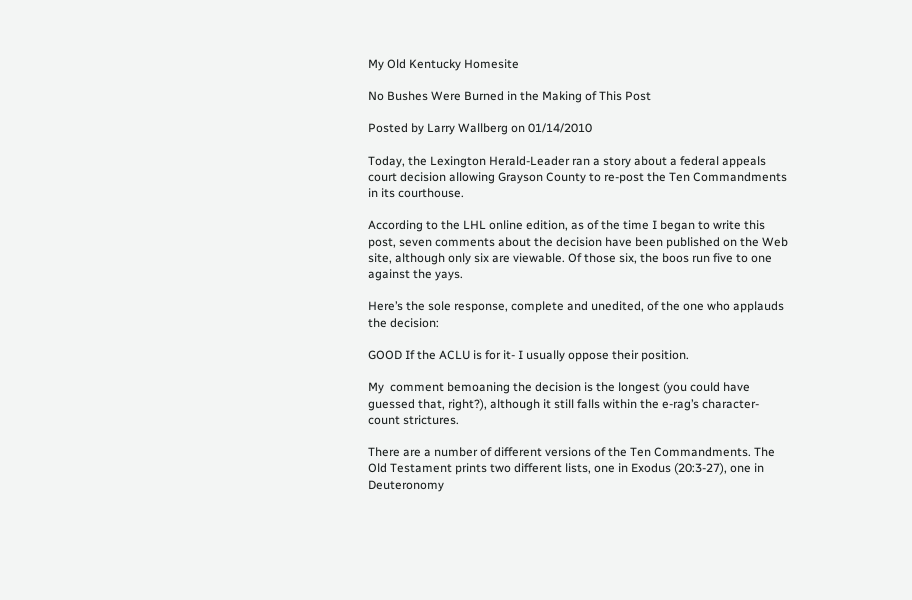My Old Kentucky Homesite

No Bushes Were Burned in the Making of This Post

Posted by Larry Wallberg on 01/14/2010

Today, the Lexington Herald-Leader ran a story about a federal appeals court decision allowing Grayson County to re-post the Ten Commandments in its courthouse.

According to the LHL online edition, as of the time I began to write this post, seven comments about the decision have been published on the Web site, although only six are viewable. Of those six, the boos run five to one against the yays.

Here’s the sole response, complete and unedited, of the one who applauds the decision:

GOOD If the ACLU is for it- I usually oppose their position.

My  comment bemoaning the decision is the longest (you could have guessed that, right?), although it still falls within the e-rag’s character-count strictures.

There are a number of different versions of the Ten Commandments. The Old Testament prints two different lists, one in Exodus (20:3-27), one in Deuteronomy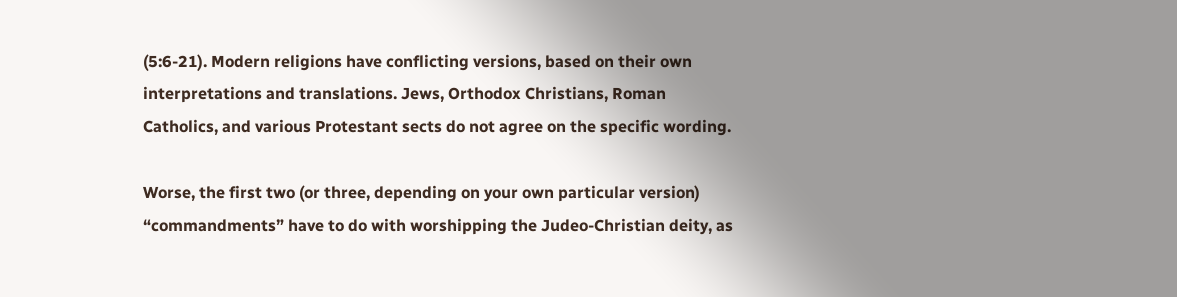(5:6-21). Modern religions have conflicting versions, based on their own interpretations and translations. Jews, Orthodox Christians, Roman Catholics, and various Protestant sects do not agree on the specific wording.

Worse, the first two (or three, depending on your own particular version) “commandments” have to do with worshipping the Judeo-Christian deity, as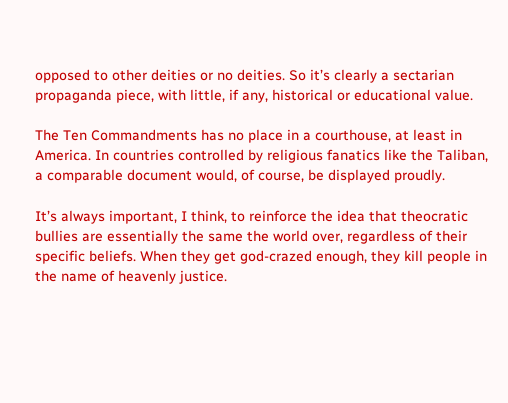opposed to other deities or no deities. So it’s clearly a sectarian propaganda piece, with little, if any, historical or educational value.

The Ten Commandments has no place in a courthouse, at least in America. In countries controlled by religious fanatics like the Taliban, a comparable document would, of course, be displayed proudly.

It’s always important, I think, to reinforce the idea that theocratic bullies are essentially the same the world over, regardless of their specific beliefs. When they get god-crazed enough, they kill people in the name of heavenly justice.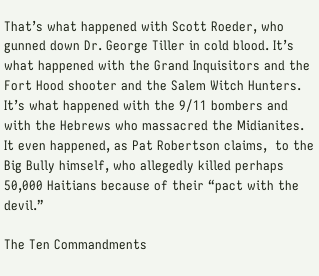That’s what happened with Scott Roeder, who gunned down Dr. George Tiller in cold blood. It’s what happened with the Grand Inquisitors and the Fort Hood shooter and the Salem Witch Hunters. It’s what happened with the 9/11 bombers and with the Hebrews who massacred the Midianites. It even happened, as Pat Robertson claims,  to the Big Bully himself, who allegedly killed perhaps 50,000 Haitians because of their “pact with the devil.”

The Ten Commandments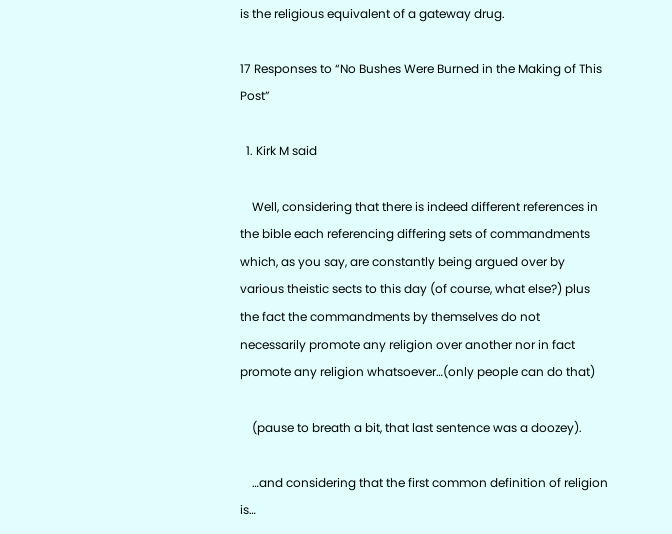is the religious equivalent of a gateway drug.

17 Responses to “No Bushes Were Burned in the Making of This Post”

  1. Kirk M said

    Well, considering that there is indeed different references in the bible each referencing differing sets of commandments which, as you say, are constantly being argued over by various theistic sects to this day (of course, what else?) plus the fact the commandments by themselves do not necessarily promote any religion over another nor in fact promote any religion whatsoever…(only people can do that)

    (pause to breath a bit, that last sentence was a doozey).

    …and considering that the first common definition of religion is…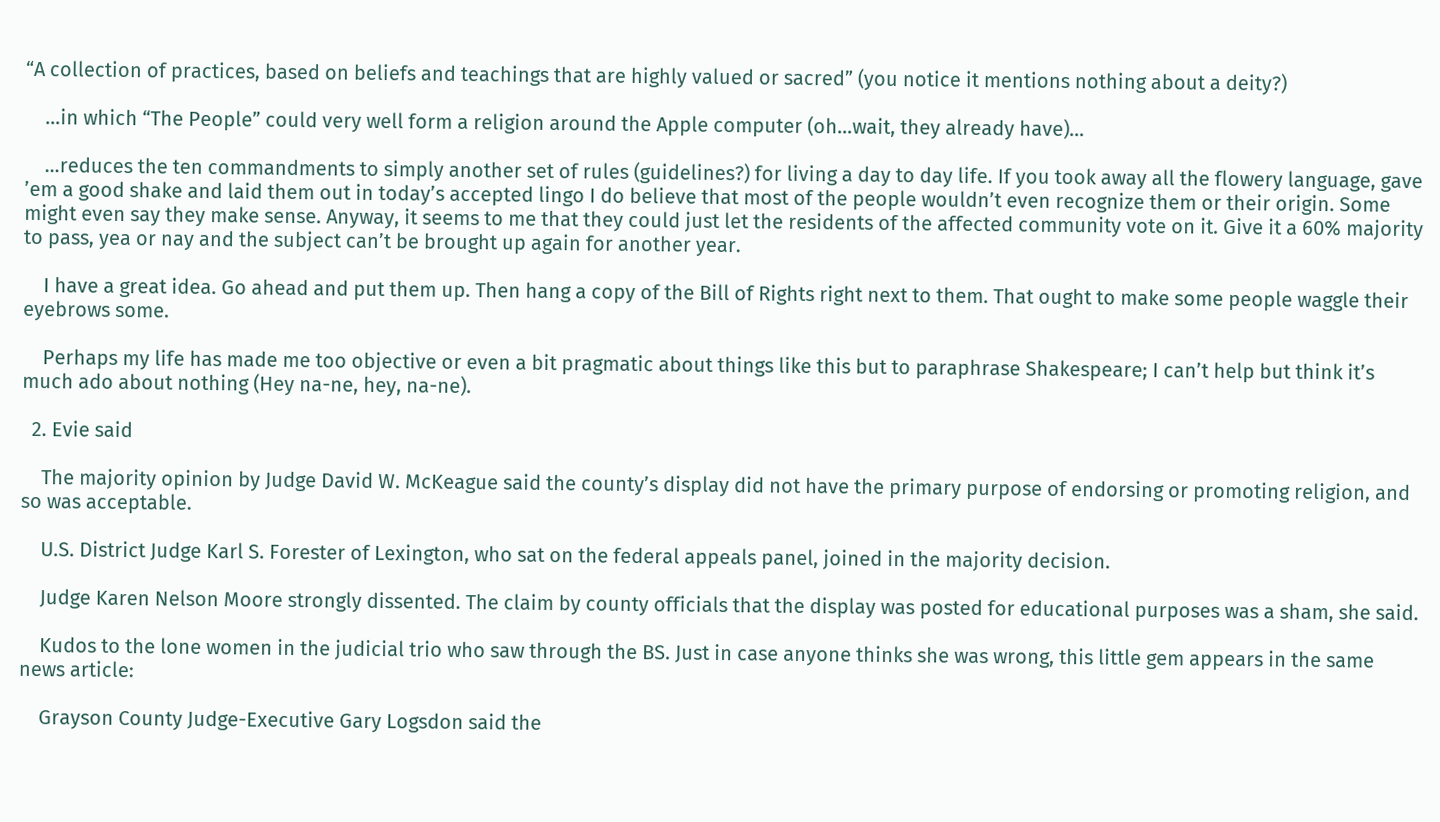“A collection of practices, based on beliefs and teachings that are highly valued or sacred” (you notice it mentions nothing about a deity?)

    …in which “The People” could very well form a religion around the Apple computer (oh…wait, they already have)…

    …reduces the ten commandments to simply another set of rules (guidelines?) for living a day to day life. If you took away all the flowery language, gave ’em a good shake and laid them out in today’s accepted lingo I do believe that most of the people wouldn’t even recognize them or their origin. Some might even say they make sense. Anyway, it seems to me that they could just let the residents of the affected community vote on it. Give it a 60% majority to pass, yea or nay and the subject can’t be brought up again for another year.

    I have a great idea. Go ahead and put them up. Then hang a copy of the Bill of Rights right next to them. That ought to make some people waggle their eyebrows some.

    Perhaps my life has made me too objective or even a bit pragmatic about things like this but to paraphrase Shakespeare; I can’t help but think it’s much ado about nothing (Hey na-ne, hey, na-ne).

  2. Evie said

    The majority opinion by Judge David W. McKeague said the county’s display did not have the primary purpose of endorsing or promoting religion, and so was acceptable.

    U.S. District Judge Karl S. Forester of Lexington, who sat on the federal appeals panel, joined in the majority decision.

    Judge Karen Nelson Moore strongly dissented. The claim by county officials that the display was posted for educational purposes was a sham, she said.

    Kudos to the lone women in the judicial trio who saw through the BS. Just in case anyone thinks she was wrong, this little gem appears in the same news article:

    Grayson County Judge-Executive Gary Logsdon said the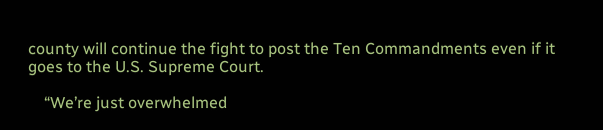county will continue the fight to post the Ten Commandments even if it goes to the U.S. Supreme Court.

    “We’re just overwhelmed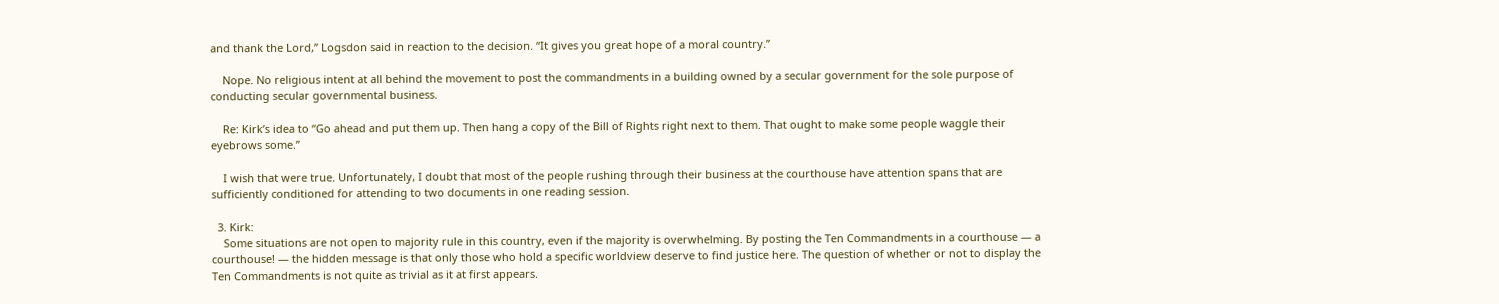and thank the Lord,” Logsdon said in reaction to the decision. “It gives you great hope of a moral country.”

    Nope. No religious intent at all behind the movement to post the commandments in a building owned by a secular government for the sole purpose of conducting secular governmental business.

    Re: Kirk’s idea to “Go ahead and put them up. Then hang a copy of the Bill of Rights right next to them. That ought to make some people waggle their eyebrows some.”

    I wish that were true. Unfortunately, I doubt that most of the people rushing through their business at the courthouse have attention spans that are sufficiently conditioned for attending to two documents in one reading session.

  3. Kirk:
    Some situations are not open to majority rule in this country, even if the majority is overwhelming. By posting the Ten Commandments in a courthouse — a courthouse! — the hidden message is that only those who hold a specific worldview deserve to find justice here. The question of whether or not to display the Ten Commandments is not quite as trivial as it at first appears.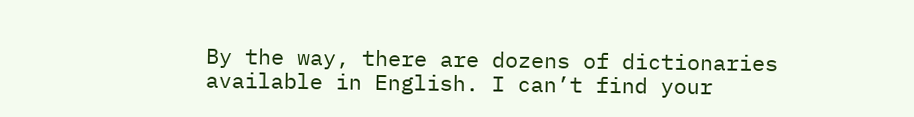By the way, there are dozens of dictionaries available in English. I can’t find your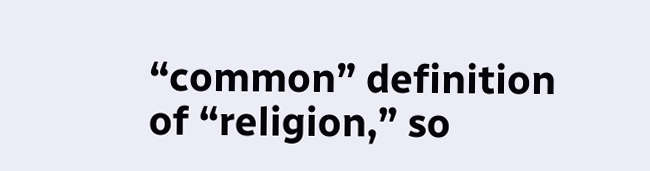“common” definition of “religion,” so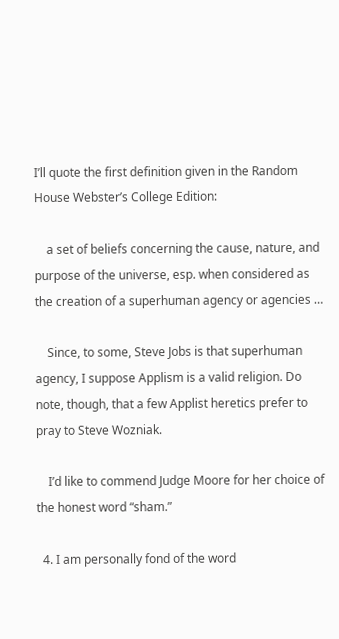I’ll quote the first definition given in the Random House Webster’s College Edition:

    a set of beliefs concerning the cause, nature, and purpose of the universe, esp. when considered as the creation of a superhuman agency or agencies …

    Since, to some, Steve Jobs is that superhuman agency, I suppose Applism is a valid religion. Do note, though, that a few Applist heretics prefer to pray to Steve Wozniak.

    I’d like to commend Judge Moore for her choice of the honest word “sham.”

  4. I am personally fond of the word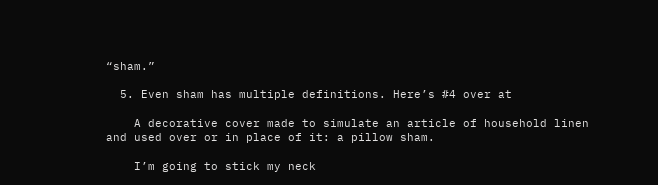“sham.”

  5. Even sham has multiple definitions. Here’s #4 over at

    A decorative cover made to simulate an article of household linen and used over or in place of it: a pillow sham.

    I’m going to stick my neck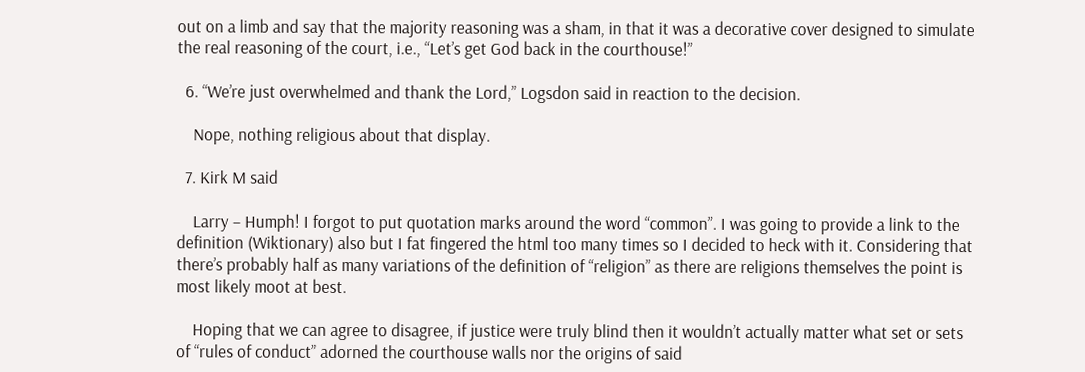out on a limb and say that the majority reasoning was a sham, in that it was a decorative cover designed to simulate the real reasoning of the court, i.e., “Let’s get God back in the courthouse!”

  6. “We’re just overwhelmed and thank the Lord,” Logsdon said in reaction to the decision.

    Nope, nothing religious about that display.

  7. Kirk M said

    Larry – Humph! I forgot to put quotation marks around the word “common”. I was going to provide a link to the definition (Wiktionary) also but I fat fingered the html too many times so I decided to heck with it. Considering that there’s probably half as many variations of the definition of “religion” as there are religions themselves the point is most likely moot at best.

    Hoping that we can agree to disagree, if justice were truly blind then it wouldn’t actually matter what set or sets of “rules of conduct” adorned the courthouse walls nor the origins of said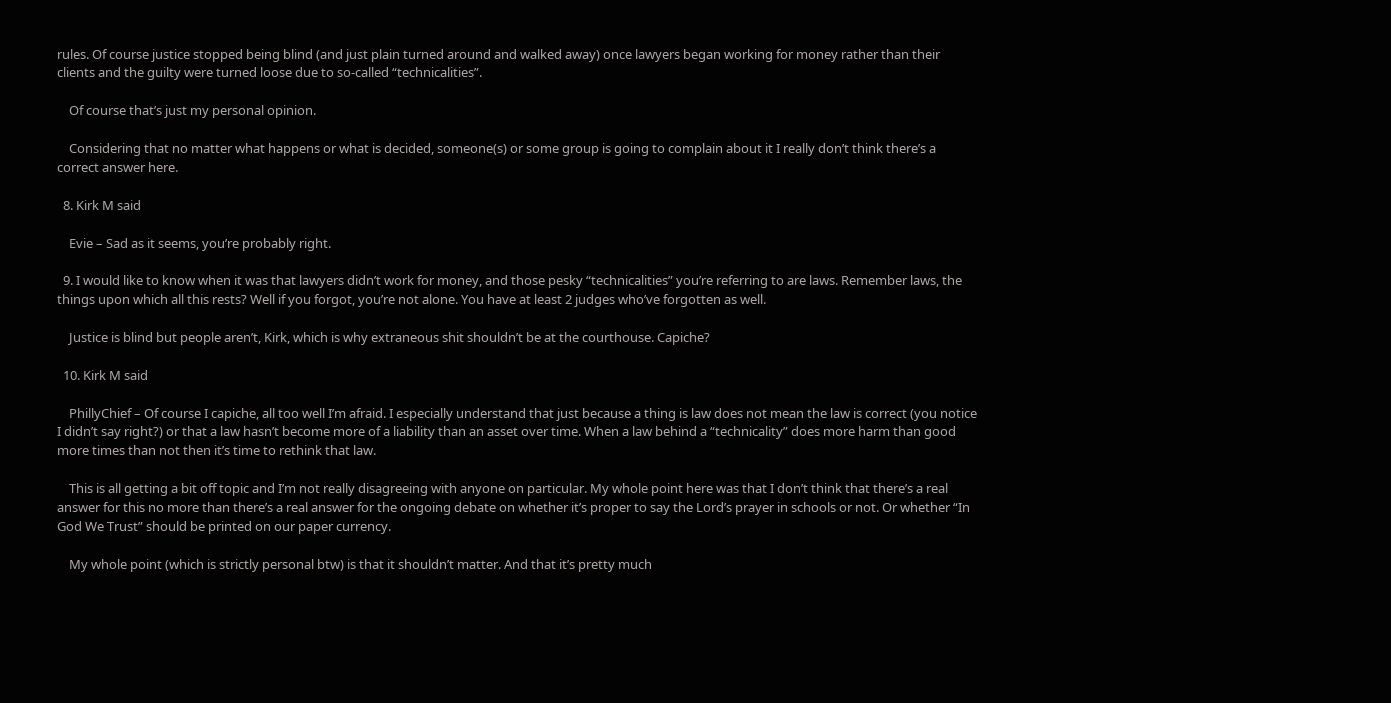rules. Of course justice stopped being blind (and just plain turned around and walked away) once lawyers began working for money rather than their clients and the guilty were turned loose due to so-called “technicalities”.

    Of course that’s just my personal opinion.

    Considering that no matter what happens or what is decided, someone(s) or some group is going to complain about it I really don’t think there’s a correct answer here.

  8. Kirk M said

    Evie – Sad as it seems, you’re probably right.

  9. I would like to know when it was that lawyers didn’t work for money, and those pesky “technicalities” you’re referring to are laws. Remember laws, the things upon which all this rests? Well if you forgot, you’re not alone. You have at least 2 judges who’ve forgotten as well.

    Justice is blind but people aren’t, Kirk, which is why extraneous shit shouldn’t be at the courthouse. Capiche?

  10. Kirk M said

    PhillyChief – Of course I capiche, all too well I’m afraid. I especially understand that just because a thing is law does not mean the law is correct (you notice I didn’t say right?) or that a law hasn’t become more of a liability than an asset over time. When a law behind a “technicality” does more harm than good more times than not then it’s time to rethink that law.

    This is all getting a bit off topic and I’m not really disagreeing with anyone on particular. My whole point here was that I don’t think that there’s a real answer for this no more than there’s a real answer for the ongoing debate on whether it’s proper to say the Lord’s prayer in schools or not. Or whether “In God We Trust” should be printed on our paper currency.

    My whole point (which is strictly personal btw) is that it shouldn’t matter. And that it’s pretty much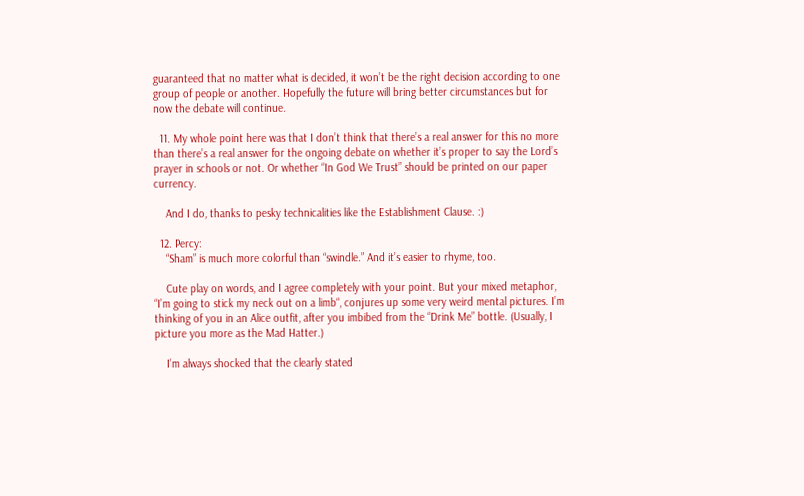guaranteed that no matter what is decided, it won’t be the right decision according to one group of people or another. Hopefully the future will bring better circumstances but for now the debate will continue.

  11. My whole point here was that I don’t think that there’s a real answer for this no more than there’s a real answer for the ongoing debate on whether it’s proper to say the Lord’s prayer in schools or not. Or whether “In God We Trust” should be printed on our paper currency.

    And I do, thanks to pesky technicalities like the Establishment Clause. :)

  12. Percy:
    “Sham” is much more colorful than “swindle.” And it’s easier to rhyme, too.

    Cute play on words, and I agree completely with your point. But your mixed metaphor, “I’m going to stick my neck out on a limb“, conjures up some very weird mental pictures. I’m thinking of you in an Alice outfit, after you imbibed from the “Drink Me” bottle. (Usually, I picture you more as the Mad Hatter.)

    I’m always shocked that the clearly stated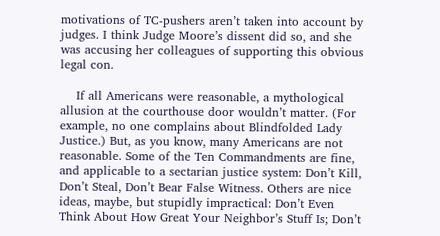motivations of TC-pushers aren’t taken into account by judges. I think Judge Moore’s dissent did so, and she was accusing her colleagues of supporting this obvious legal con.

    If all Americans were reasonable, a mythological allusion at the courthouse door wouldn’t matter. (For example, no one complains about Blindfolded Lady Justice.) But, as you know, many Americans are not reasonable. Some of the Ten Commandments are fine, and applicable to a sectarian justice system: Don’t Kill, Don’t Steal, Don’t Bear False Witness. Others are nice ideas, maybe, but stupidly impractical: Don’t Even Think About How Great Your Neighbor’s Stuff Is; Don’t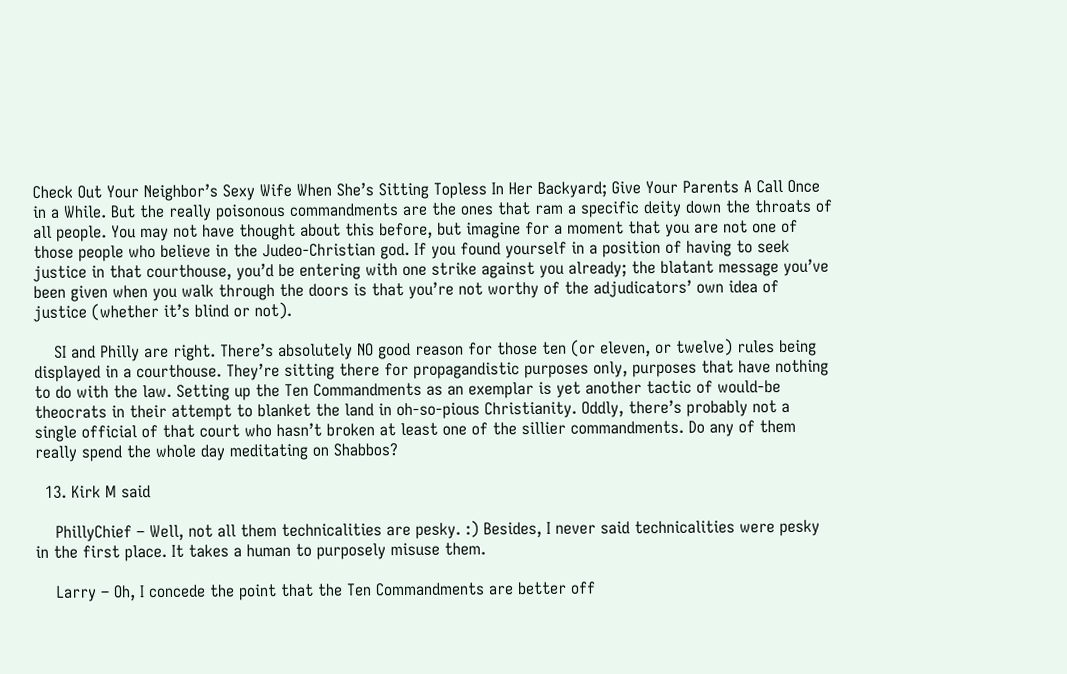Check Out Your Neighbor’s Sexy Wife When She’s Sitting Topless In Her Backyard; Give Your Parents A Call Once in a While. But the really poisonous commandments are the ones that ram a specific deity down the throats of all people. You may not have thought about this before, but imagine for a moment that you are not one of those people who believe in the Judeo-Christian god. If you found yourself in a position of having to seek justice in that courthouse, you’d be entering with one strike against you already; the blatant message you’ve been given when you walk through the doors is that you’re not worthy of the adjudicators’ own idea of justice (whether it’s blind or not).

    SI and Philly are right. There’s absolutely NO good reason for those ten (or eleven, or twelve) rules being displayed in a courthouse. They’re sitting there for propagandistic purposes only, purposes that have nothing to do with the law. Setting up the Ten Commandments as an exemplar is yet another tactic of would-be theocrats in their attempt to blanket the land in oh-so-pious Christianity. Oddly, there’s probably not a single official of that court who hasn’t broken at least one of the sillier commandments. Do any of them really spend the whole day meditating on Shabbos?

  13. Kirk M said

    PhillyChief – Well, not all them technicalities are pesky. :) Besides, I never said technicalities were pesky in the first place. It takes a human to purposely misuse them.

    Larry – Oh, I concede the point that the Ten Commandments are better off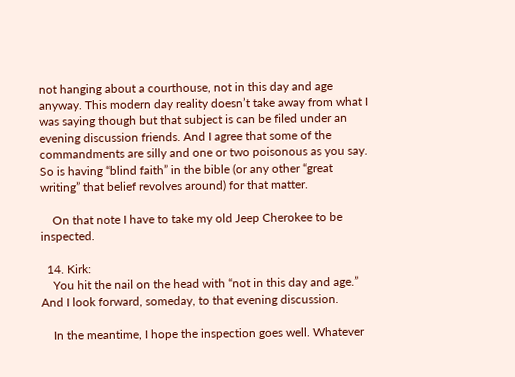not hanging about a courthouse, not in this day and age anyway. This modern day reality doesn’t take away from what I was saying though but that subject is can be filed under an evening discussion friends. And I agree that some of the commandments are silly and one or two poisonous as you say. So is having “blind faith” in the bible (or any other “great writing” that belief revolves around) for that matter.

    On that note I have to take my old Jeep Cherokee to be inspected.

  14. Kirk:
    You hit the nail on the head with “not in this day and age.” And I look forward, someday, to that evening discussion.

    In the meantime, I hope the inspection goes well. Whatever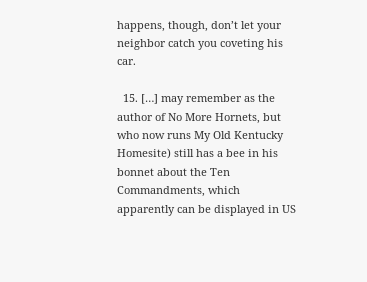happens, though, don’t let your neighbor catch you coveting his car.

  15. […] may remember as the author of No More Hornets, but who now runs My Old Kentucky Homesite) still has a bee in his bonnet about the Ten Commandments, which apparently can be displayed in US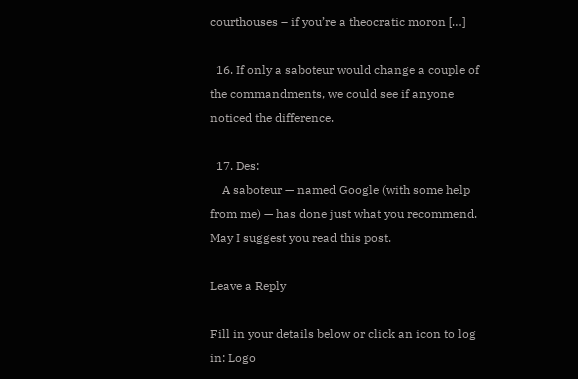courthouses – if you’re a theocratic moron […]

  16. If only a saboteur would change a couple of the commandments, we could see if anyone noticed the difference.

  17. Des:
    A saboteur — named Google (with some help from me) — has done just what you recommend. May I suggest you read this post.

Leave a Reply

Fill in your details below or click an icon to log in: Logo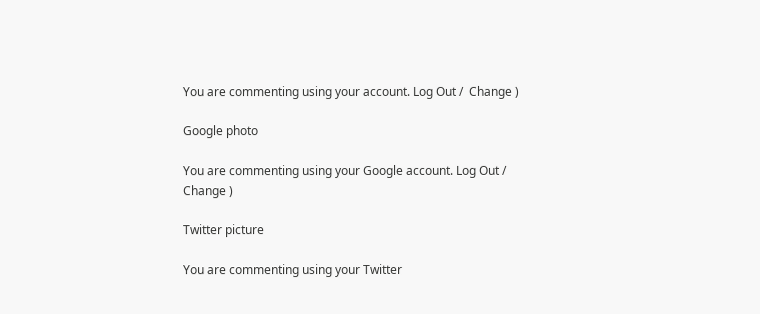You are commenting using your account. Log Out /  Change )

Google photo

You are commenting using your Google account. Log Out /  Change )

Twitter picture

You are commenting using your Twitter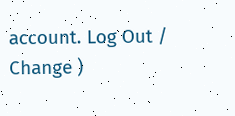account. Log Out /  Change )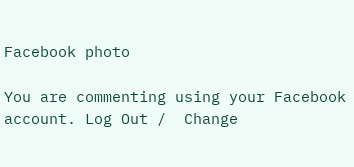Facebook photo

You are commenting using your Facebook account. Log Out /  Change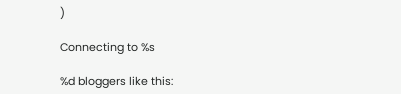)

Connecting to %s

%d bloggers like this: